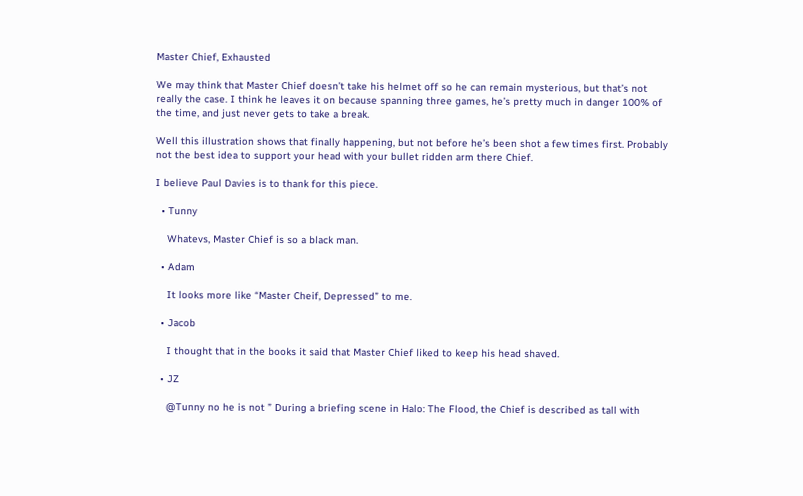Master Chief, Exhausted

We may think that Master Chief doesn’t take his helmet off so he can remain mysterious, but that’s not really the case. I think he leaves it on because spanning three games, he’s pretty much in danger 100% of the time, and just never gets to take a break.

Well this illustration shows that finally happening, but not before he’s been shot a few times first. Probably not the best idea to support your head with your bullet ridden arm there Chief.

I believe Paul Davies is to thank for this piece.

  • Tunny

    Whatevs, Master Chief is so a black man.

  • Adam

    It looks more like “Master Cheif, Depressed” to me.

  • Jacob

    I thought that in the books it said that Master Chief liked to keep his head shaved.

  • JZ

    @Tunny no he is not ” During a briefing scene in Halo: The Flood, the Chief is described as tall with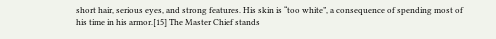short hair, serious eyes, and strong features. His skin is “too white”, a consequence of spending most of his time in his armor.[15] The Master Chief stands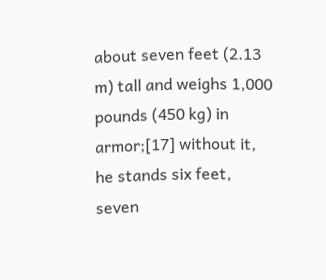about seven feet (2.13 m) tall and weighs 1,000 pounds (450 kg) in armor;[17] without it, he stands six feet, seven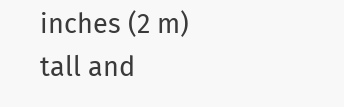inches (2 m) tall and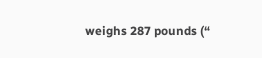weighs 287 pounds (“